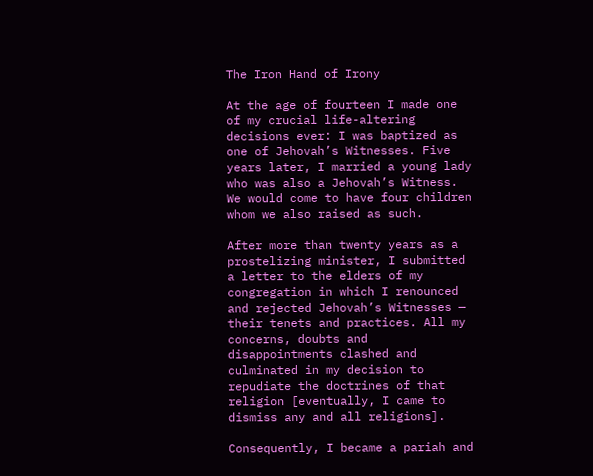The Iron Hand of Irony

At the age of fourteen I made one of my crucial life-altering decisions ever: I was baptized as one of Jehovah’s Witnesses. Five years later, I married a young lady who was also a Jehovah’s Witness. We would come to have four children whom we also raised as such.

After more than twenty years as a prostelizing minister, I submitted a letter to the elders of my congregation in which I renounced and rejected Jehovah’s Witnesses — their tenets and practices. All my concerns, doubts and disappointments clashed and culminated in my decision to repudiate the doctrines of that religion [eventually, I came to dismiss any and all religions].

Consequently, I became a pariah and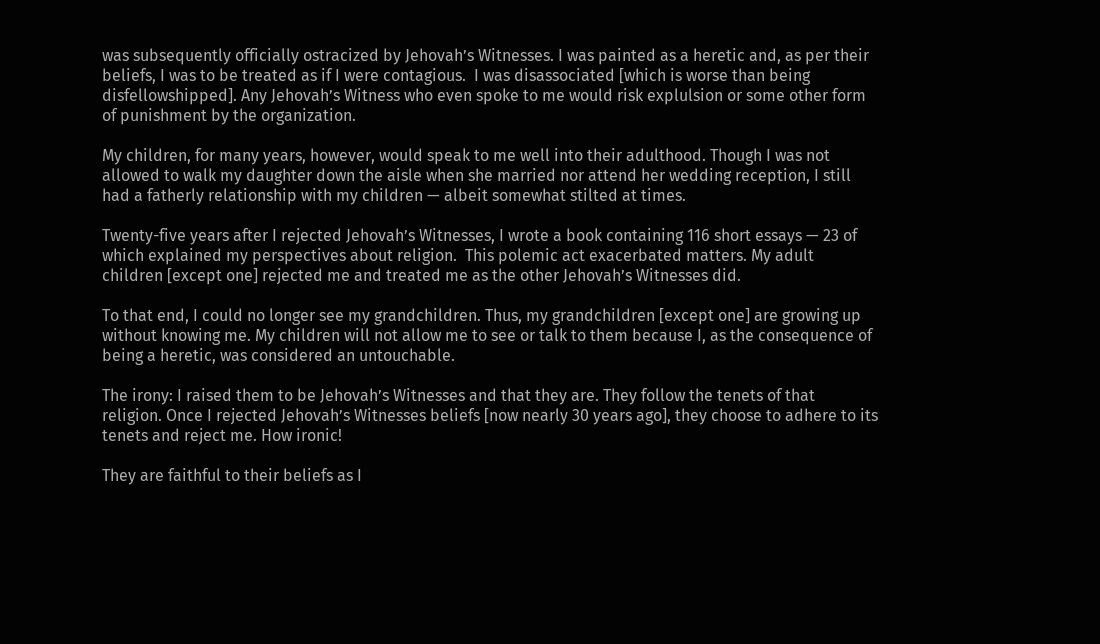was subsequently officially ostracized by Jehovah’s Witnesses. I was painted as a heretic and, as per their beliefs, I was to be treated as if I were contagious.  I was disassociated [which is worse than being disfellowshipped]. Any Jehovah’s Witness who even spoke to me would risk explulsion or some other form of punishment by the organization.

My children, for many years, however, would speak to me well into their adulthood. Though I was not allowed to walk my daughter down the aisle when she married nor attend her wedding reception, I still had a fatherly relationship with my children — albeit somewhat stilted at times.

Twenty-five years after I rejected Jehovah’s Witnesses, I wrote a book containing 116 short essays — 23 of which explained my perspectives about religion.  This polemic act exacerbated matters. My adult children [except one] rejected me and treated me as the other Jehovah’s Witnesses did.

To that end, I could no longer see my grandchildren. Thus, my grandchildren [except one] are growing up without knowing me. My children will not allow me to see or talk to them because I, as the consequence of being a heretic, was considered an untouchable.

The irony: I raised them to be Jehovah’s Witnesses and that they are. They follow the tenets of that religion. Once I rejected Jehovah’s Witnesses beliefs [now nearly 30 years ago], they choose to adhere to its tenets and reject me. How ironic!

They are faithful to their beliefs as I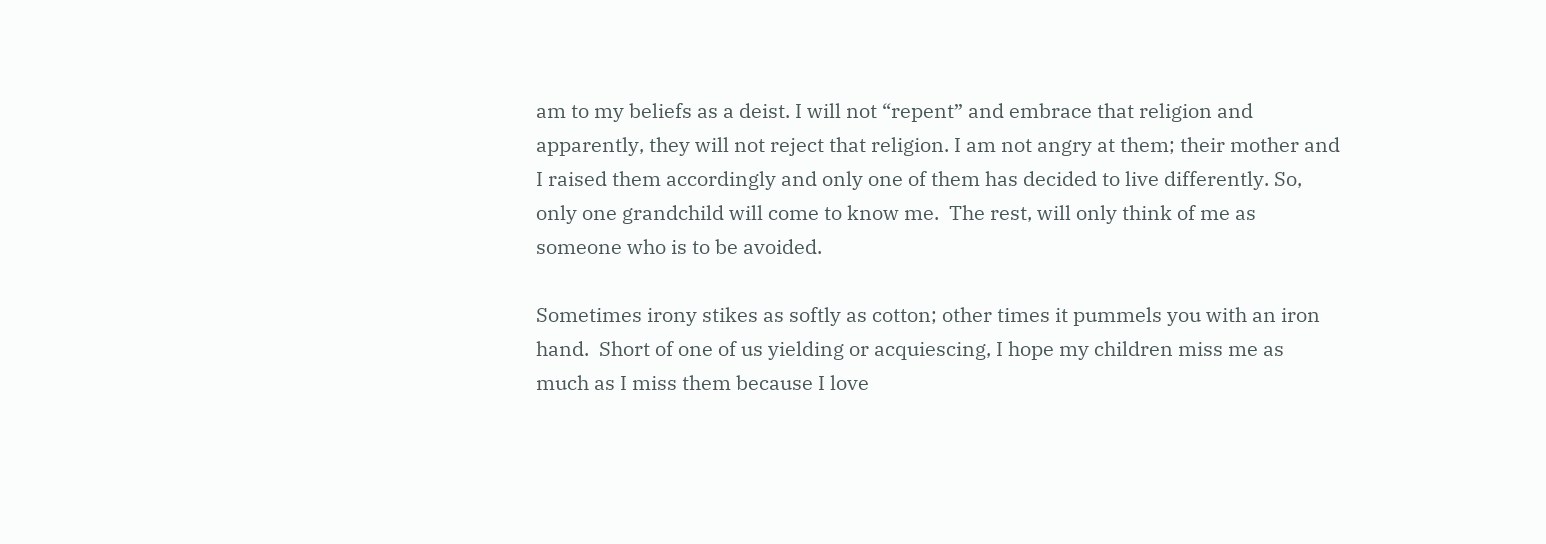am to my beliefs as a deist. I will not “repent” and embrace that religion and apparently, they will not reject that religion. I am not angry at them; their mother and I raised them accordingly and only one of them has decided to live differently. So, only one grandchild will come to know me.  The rest, will only think of me as someone who is to be avoided.

Sometimes irony stikes as softly as cotton; other times it pummels you with an iron hand.  Short of one of us yielding or acquiescing, I hope my children miss me as much as I miss them because I love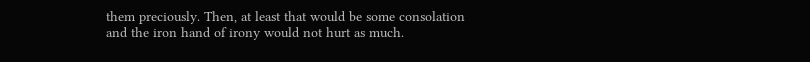them preciously. Then, at least that would be some consolation and the iron hand of irony would not hurt as much.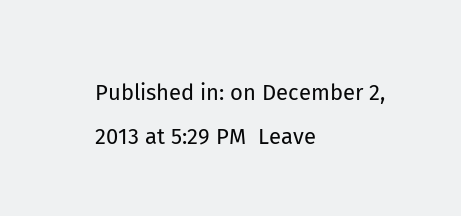Published in: on December 2, 2013 at 5:29 PM  Leave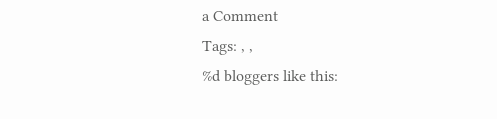a Comment
Tags: , ,
%d bloggers like this: